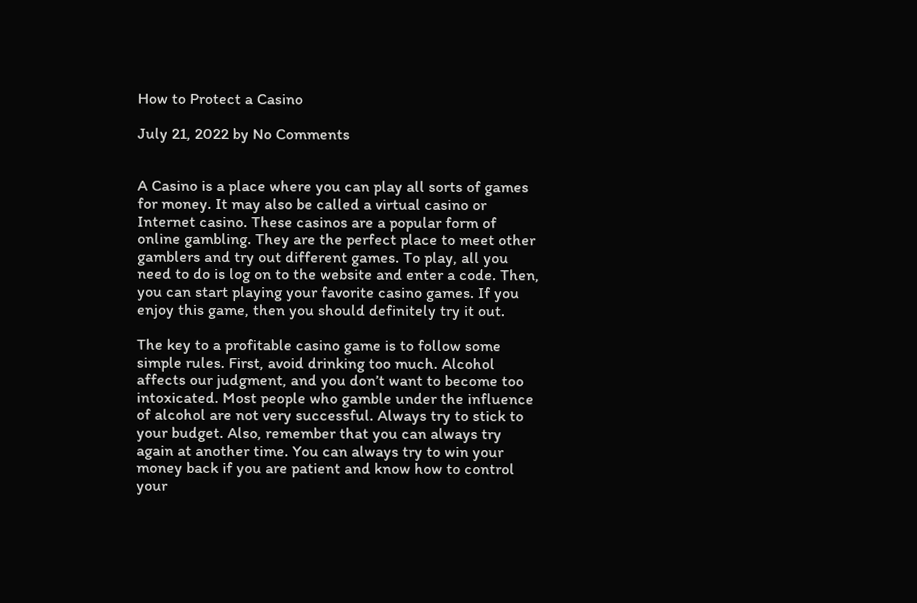How to Protect a Casino

July 21, 2022 by No Comments


A Casino is a place where you can play all sorts of games for money. It may also be called a virtual casino or Internet casino. These casinos are a popular form of online gambling. They are the perfect place to meet other gamblers and try out different games. To play, all you need to do is log on to the website and enter a code. Then, you can start playing your favorite casino games. If you enjoy this game, then you should definitely try it out.

The key to a profitable casino game is to follow some simple rules. First, avoid drinking too much. Alcohol affects our judgment, and you don’t want to become too intoxicated. Most people who gamble under the influence of alcohol are not very successful. Always try to stick to your budget. Also, remember that you can always try again at another time. You can always try to win your money back if you are patient and know how to control your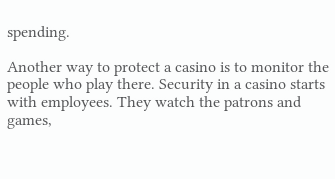spending.

Another way to protect a casino is to monitor the people who play there. Security in a casino starts with employees. They watch the patrons and games,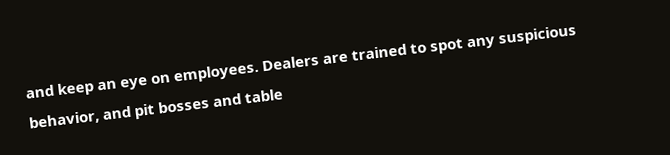and keep an eye on employees. Dealers are trained to spot any suspicious behavior, and pit bosses and table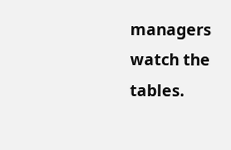managers watch the tables.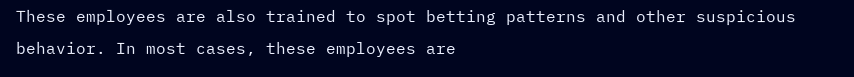These employees are also trained to spot betting patterns and other suspicious behavior. In most cases, these employees are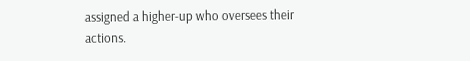assigned a higher-up who oversees their actions.